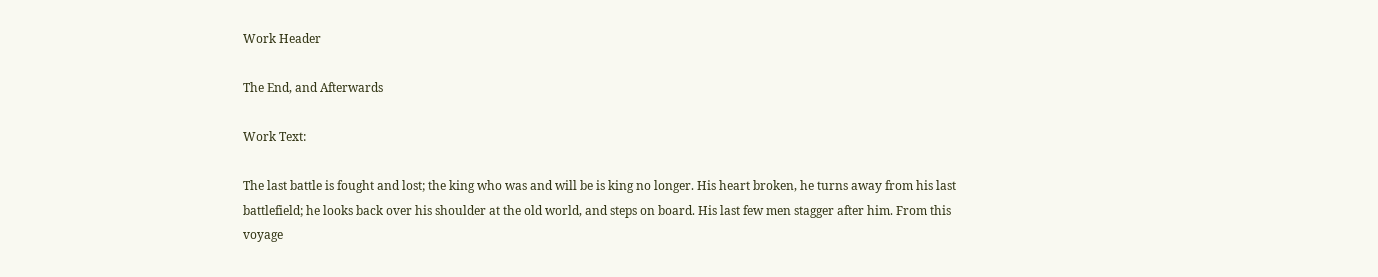Work Header

The End, and Afterwards

Work Text:

The last battle is fought and lost; the king who was and will be is king no longer. His heart broken, he turns away from his last battlefield; he looks back over his shoulder at the old world, and steps on board. His last few men stagger after him. From this voyage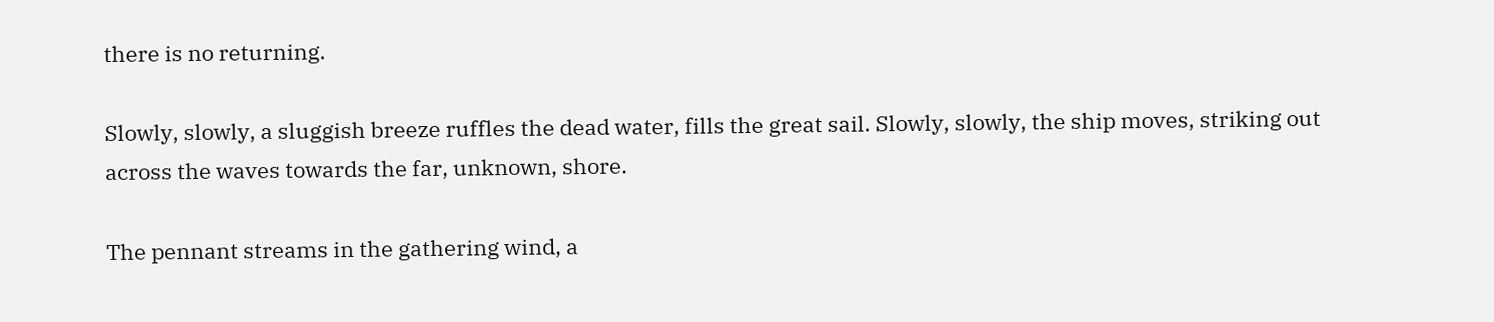there is no returning.

Slowly, slowly, a sluggish breeze ruffles the dead water, fills the great sail. Slowly, slowly, the ship moves, striking out across the waves towards the far, unknown, shore.

The pennant streams in the gathering wind, a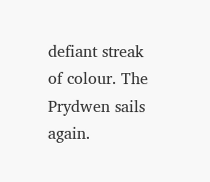defiant streak of colour. The Prydwen sails again.